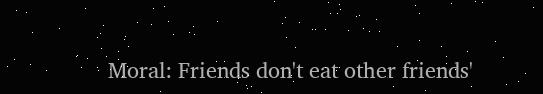Moral: Friends don't eat other friends'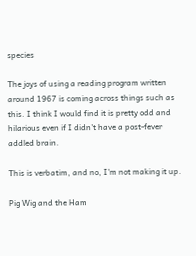species

The joys of using a reading program written around 1967 is coming across things such as this. I think I would find it is pretty odd and hilarious even if I didn't have a post-fever addled brain.

This is verbatim, and no, I'm not making it up.

Pig Wig and the Ham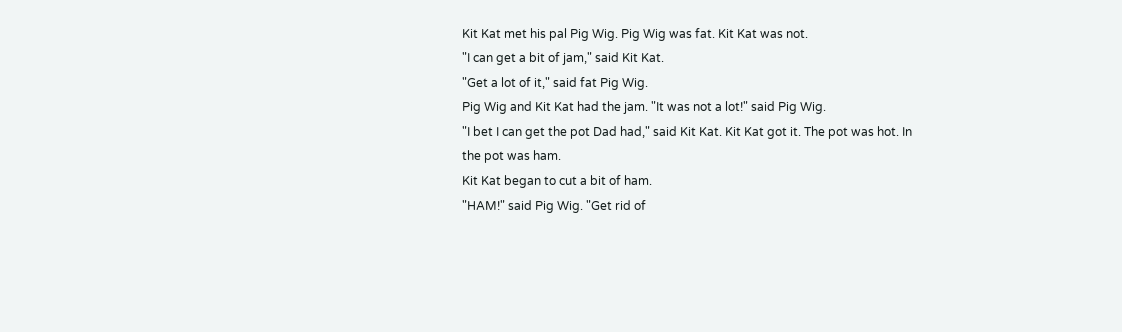Kit Kat met his pal Pig Wig. Pig Wig was fat. Kit Kat was not.
"I can get a bit of jam," said Kit Kat.
"Get a lot of it," said fat Pig Wig.
Pig Wig and Kit Kat had the jam. "It was not a lot!" said Pig Wig.
"I bet I can get the pot Dad had," said Kit Kat. Kit Kat got it. The pot was hot. In the pot was ham.
Kit Kat began to cut a bit of ham.
"HAM!" said Pig Wig. "Get rid of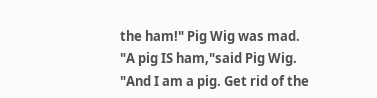the ham!" Pig Wig was mad.
"A pig IS ham,"said Pig Wig.
"And I am a pig. Get rid of the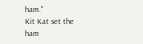ham."
Kit Kat set the ham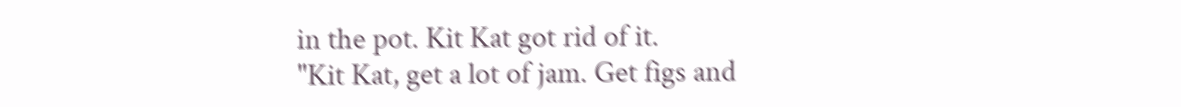in the pot. Kit Kat got rid of it.
"Kit Kat, get a lot of jam. Get figs and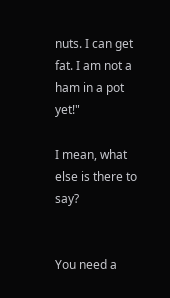nuts. I can get fat. I am not a ham in a pot yet!"

I mean, what else is there to say?


You need a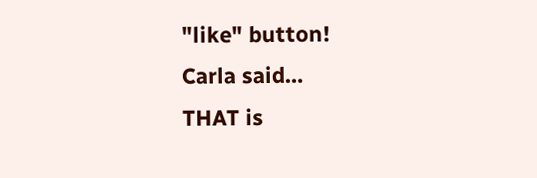"like" button!
Carla said…
THAT is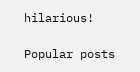hilarious!

Popular posts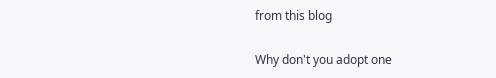from this blog

Why don't you adopt one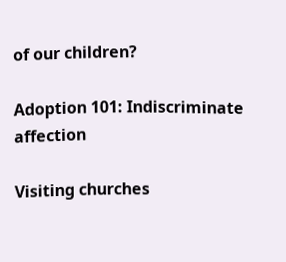of our children?

Adoption 101: Indiscriminate affection

Visiting churches